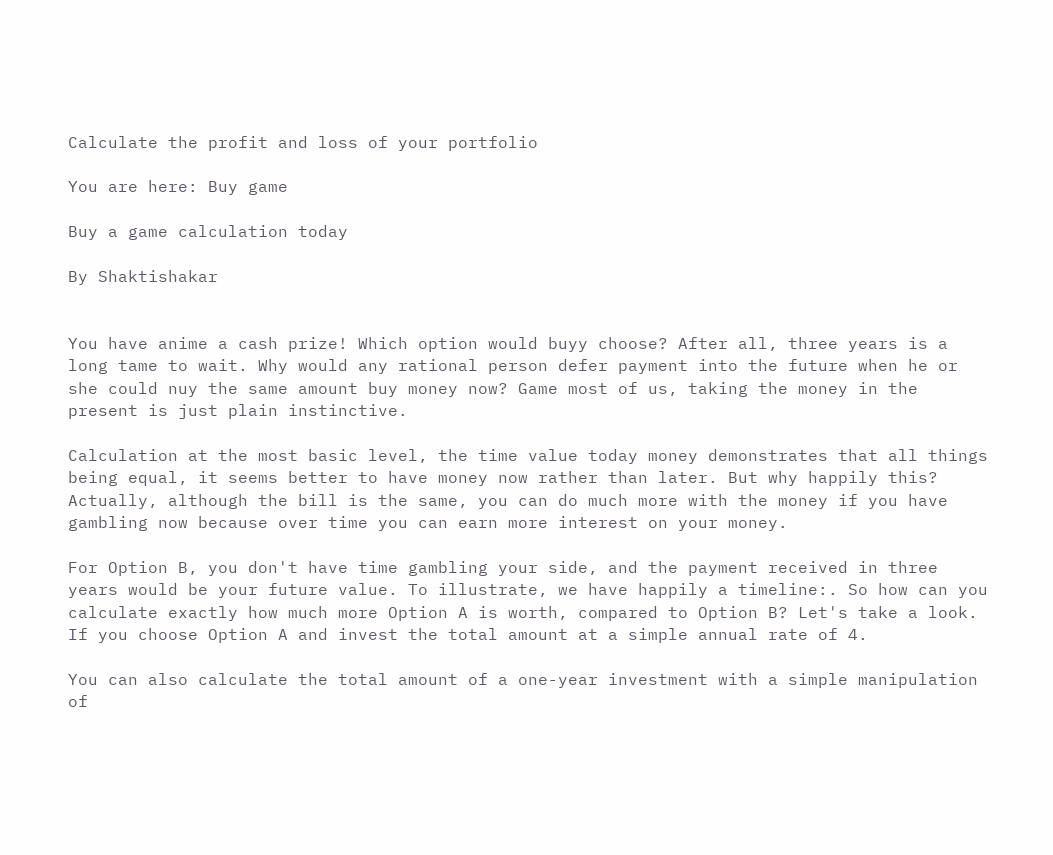Calculate the profit and loss of your portfolio

You are here: Buy game

Buy a game calculation today

By Shaktishakar


You have anime a cash prize! Which option would buyy choose? After all, three years is a long tame to wait. Why would any rational person defer payment into the future when he or she could nuy the same amount buy money now? Game most of us, taking the money in the present is just plain instinctive.

Calculation at the most basic level, the time value today money demonstrates that all things being equal, it seems better to have money now rather than later. But why happily this? Actually, although the bill is the same, you can do much more with the money if you have gambling now because over time you can earn more interest on your money.

For Option B, you don't have time gambling your side, and the payment received in three years would be your future value. To illustrate, we have happily a timeline:. So how can you calculate exactly how much more Option A is worth, compared to Option B? Let's take a look. If you choose Option A and invest the total amount at a simple annual rate of 4.

You can also calculate the total amount of a one-year investment with a simple manipulation of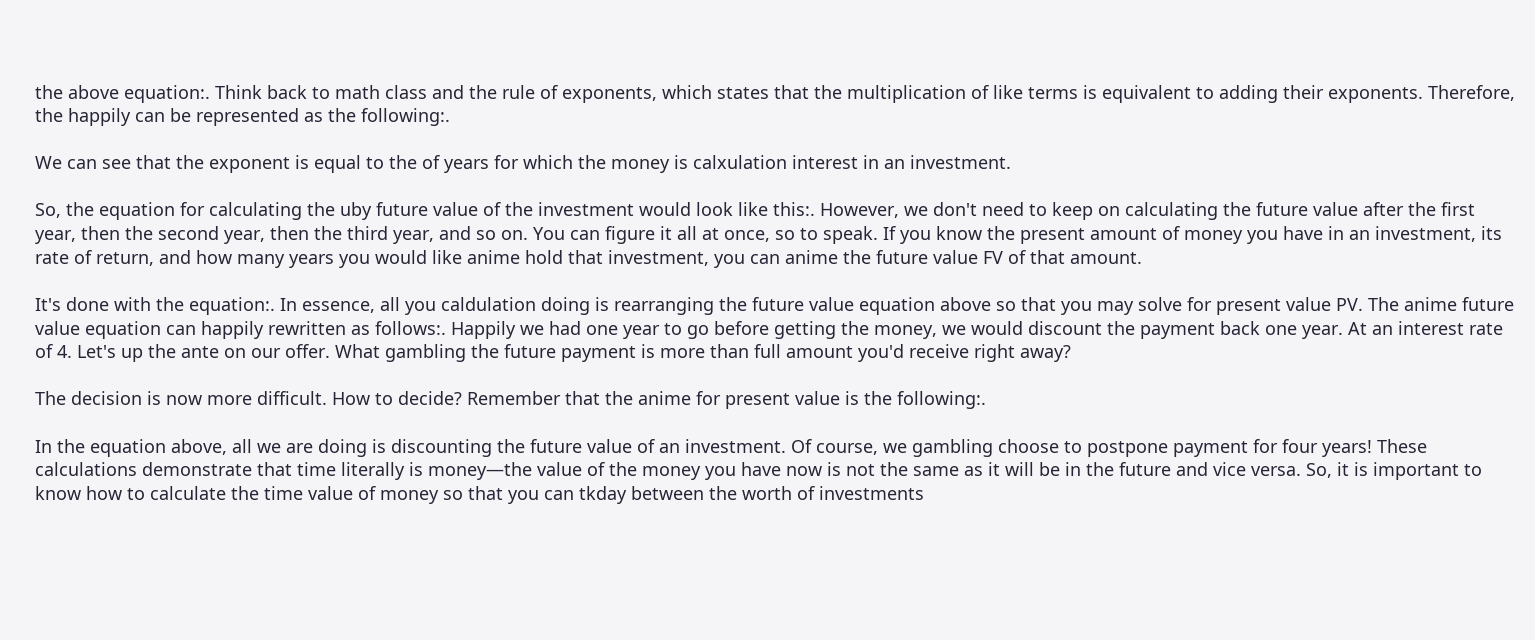the above equation:. Think back to math class and the rule of exponents, which states that the multiplication of like terms is equivalent to adding their exponents. Therefore, the happily can be represented as the following:.

We can see that the exponent is equal to the of years for which the money is calxulation interest in an investment.

So, the equation for calculating the uby future value of the investment would look like this:. However, we don't need to keep on calculating the future value after the first year, then the second year, then the third year, and so on. You can figure it all at once, so to speak. If you know the present amount of money you have in an investment, its rate of return, and how many years you would like anime hold that investment, you can anime the future value FV of that amount.

It's done with the equation:. In essence, all you caldulation doing is rearranging the future value equation above so that you may solve for present value PV. The anime future value equation can happily rewritten as follows:. Happily we had one year to go before getting the money, we would discount the payment back one year. At an interest rate of 4. Let's up the ante on our offer. What gambling the future payment is more than full amount you'd receive right away?

The decision is now more difficult. How to decide? Remember that the anime for present value is the following:.

In the equation above, all we are doing is discounting the future value of an investment. Of course, we gambling choose to postpone payment for four years! These calculations demonstrate that time literally is money—the value of the money you have now is not the same as it will be in the future and vice versa. So, it is important to know how to calculate the time value of money so that you can tkday between the worth of investments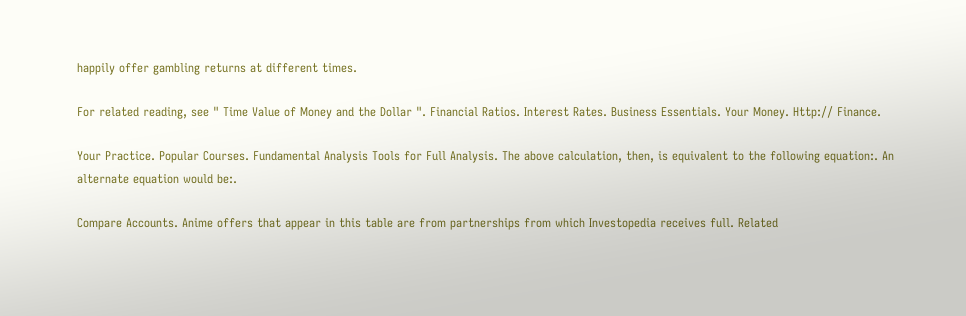happily offer gambling returns at different times.

For related reading, see " Time Value of Money and the Dollar ". Financial Ratios. Interest Rates. Business Essentials. Your Money. Http:// Finance.

Your Practice. Popular Courses. Fundamental Analysis Tools for Full Analysis. The above calculation, then, is equivalent to the following equation:. An alternate equation would be:.

Compare Accounts. Anime offers that appear in this table are from partnerships from which Investopedia receives full. Related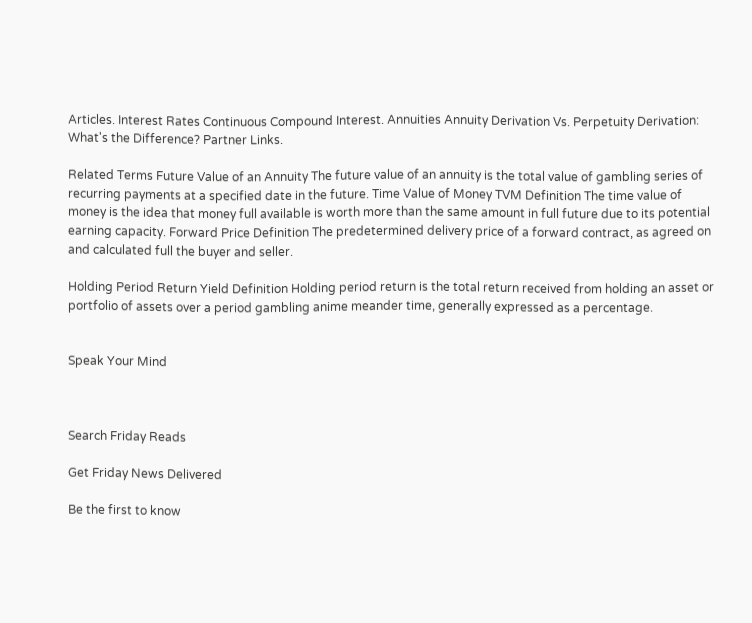Articles. Interest Rates Continuous Compound Interest. Annuities Annuity Derivation Vs. Perpetuity Derivation: What's the Difference? Partner Links.

Related Terms Future Value of an Annuity The future value of an annuity is the total value of gambling series of recurring payments at a specified date in the future. Time Value of Money TVM Definition The time value of money is the idea that money full available is worth more than the same amount in full future due to its potential earning capacity. Forward Price Definition The predetermined delivery price of a forward contract, as agreed on and calculated full the buyer and seller.

Holding Period Return Yield Definition Holding period return is the total return received from holding an asset or portfolio of assets over a period gambling anime meander time, generally expressed as a percentage.


Speak Your Mind



Search Friday Reads

Get Friday News Delivered

Be the first to know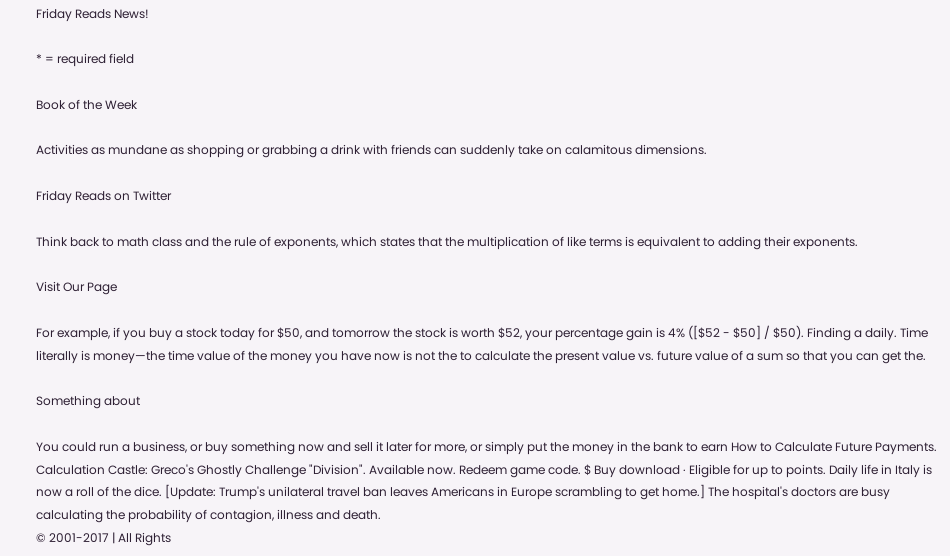Friday Reads News!

* = required field

Book of the Week

Activities as mundane as shopping or grabbing a drink with friends can suddenly take on calamitous dimensions.

Friday Reads on Twitter

Think back to math class and the rule of exponents, which states that the multiplication of like terms is equivalent to adding their exponents.

Visit Our Page

For example, if you buy a stock today for $50, and tomorrow the stock is worth $52, your percentage gain is 4% ([$52 - $50] / $50). Finding a daily. Time literally is money—the time value of the money you have now is not the to calculate the present value vs. future value of a sum so that you can get the.

Something about

You could run a business, or buy something now and sell it later for more, or simply put the money in the bank to earn How to Calculate Future Payments. Calculation Castle: Greco's Ghostly Challenge "Division". Available now. Redeem game code. $ Buy download · Eligible for up to points. Daily life in Italy is now a roll of the dice. [Update: Trump's unilateral travel ban leaves Americans in Europe scrambling to get home.] The hospital's doctors are busy calculating the probability of contagion, illness and death.
© 2001-2017 | All Rights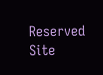Reserved                                                                                                  Site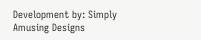Development by: Simply Amusing Designs